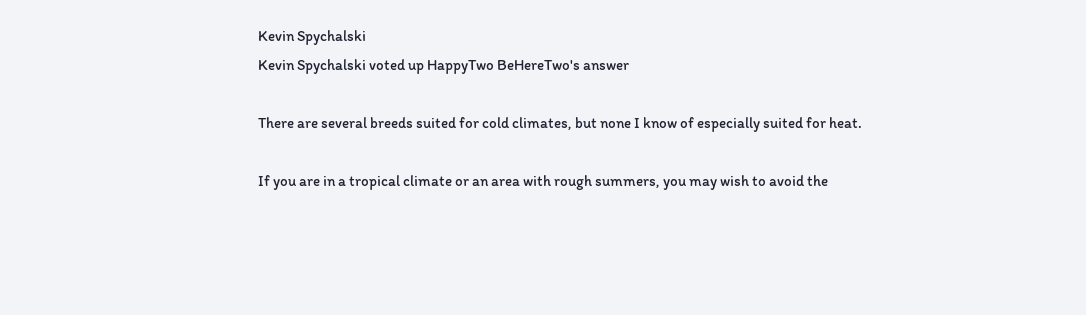Kevin Spychalski
Kevin Spychalski voted up HappyTwo BeHereTwo's answer

There are several breeds suited for cold climates, but none I know of especially suited for heat.

If you are in a tropical climate or an area with rough summers, you may wish to avoid the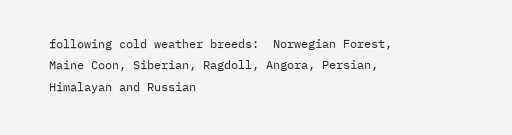following cold weather breeds:  Norwegian Forest, Maine Coon, Siberian, Ragdoll, Angora, Persian, Himalayan and Russian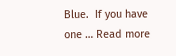Blue.  If you have one … Read more